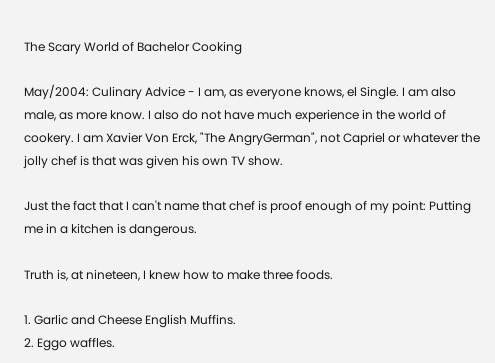The Scary World of Bachelor Cooking

May/2004: Culinary Advice - I am, as everyone knows, el Single. I am also male, as more know. I also do not have much experience in the world of cookery. I am Xavier Von Erck, "The AngryGerman", not Capriel or whatever the jolly chef is that was given his own TV show.

Just the fact that I can't name that chef is proof enough of my point: Putting me in a kitchen is dangerous.

Truth is, at nineteen, I knew how to make three foods.

1. Garlic and Cheese English Muffins.
2. Eggo waffles.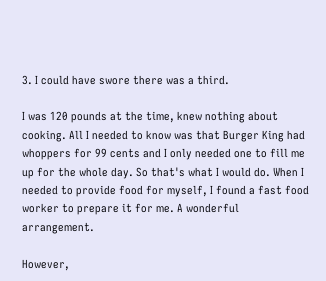3. I could have swore there was a third.

I was 120 pounds at the time, knew nothing about cooking. All I needed to know was that Burger King had whoppers for 99 cents and I only needed one to fill me up for the whole day. So that's what I would do. When I needed to provide food for myself, I found a fast food worker to prepare it for me. A wonderful arrangement.

However,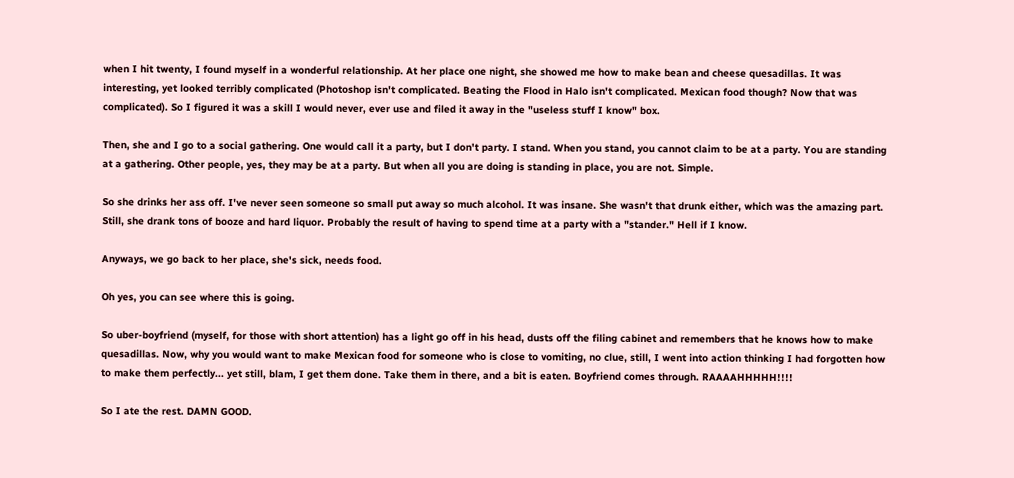when I hit twenty, I found myself in a wonderful relationship. At her place one night, she showed me how to make bean and cheese quesadillas. It was interesting, yet looked terribly complicated (Photoshop isn't complicated. Beating the Flood in Halo isn't complicated. Mexican food though? Now that was complicated). So I figured it was a skill I would never, ever use and filed it away in the "useless stuff I know" box.

Then, she and I go to a social gathering. One would call it a party, but I don't party. I stand. When you stand, you cannot claim to be at a party. You are standing at a gathering. Other people, yes, they may be at a party. But when all you are doing is standing in place, you are not. Simple.

So she drinks her ass off. I've never seen someone so small put away so much alcohol. It was insane. She wasn't that drunk either, which was the amazing part. Still, she drank tons of booze and hard liquor. Probably the result of having to spend time at a party with a "stander." Hell if I know.

Anyways, we go back to her place, she's sick, needs food.

Oh yes, you can see where this is going.

So uber-boyfriend (myself, for those with short attention) has a light go off in his head, dusts off the filing cabinet and remembers that he knows how to make quesadillas. Now, why you would want to make Mexican food for someone who is close to vomiting, no clue, still, I went into action thinking I had forgotten how to make them perfectly... yet still, blam, I get them done. Take them in there, and a bit is eaten. Boyfriend comes through. RAAAAHHHHH!!!!

So I ate the rest. DAMN GOOD.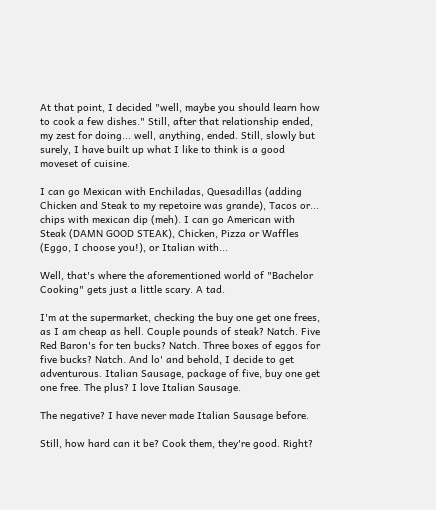At that point, I decided "well, maybe you should learn how to cook a few dishes." Still, after that relationship ended, my zest for doing... well, anything, ended. Still, slowly but surely, I have built up what I like to think is a good moveset of cuisine.

I can go Mexican with Enchiladas, Quesadillas (adding Chicken and Steak to my repetoire was grande), Tacos or... chips with mexican dip (meh). I can go American with Steak (DAMN GOOD STEAK), Chicken, Pizza or Waffles (Eggo, I choose you!), or Italian with...

Well, that's where the aforementioned world of "Bachelor Cooking" gets just a little scary. A tad.

I'm at the supermarket, checking the buy one get one frees, as I am cheap as hell. Couple pounds of steak? Natch. Five Red Baron's for ten bucks? Natch. Three boxes of eggos for five bucks? Natch. And lo' and behold, I decide to get adventurous. Italian Sausage, package of five, buy one get one free. The plus? I love Italian Sausage.

The negative? I have never made Italian Sausage before.

Still, how hard can it be? Cook them, they're good. Right?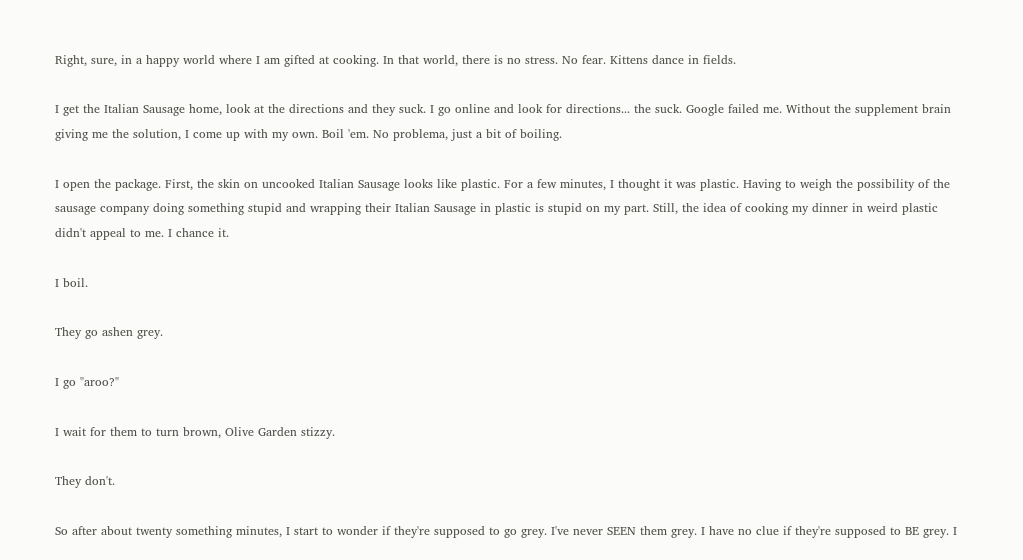Right, sure, in a happy world where I am gifted at cooking. In that world, there is no stress. No fear. Kittens dance in fields.

I get the Italian Sausage home, look at the directions and they suck. I go online and look for directions... the suck. Google failed me. Without the supplement brain giving me the solution, I come up with my own. Boil 'em. No problema, just a bit of boiling.

I open the package. First, the skin on uncooked Italian Sausage looks like plastic. For a few minutes, I thought it was plastic. Having to weigh the possibility of the sausage company doing something stupid and wrapping their Italian Sausage in plastic is stupid on my part. Still, the idea of cooking my dinner in weird plastic didn't appeal to me. I chance it.

I boil.

They go ashen grey.

I go "aroo?"

I wait for them to turn brown, Olive Garden stizzy.

They don't.

So after about twenty something minutes, I start to wonder if they're supposed to go grey. I've never SEEN them grey. I have no clue if they're supposed to BE grey. I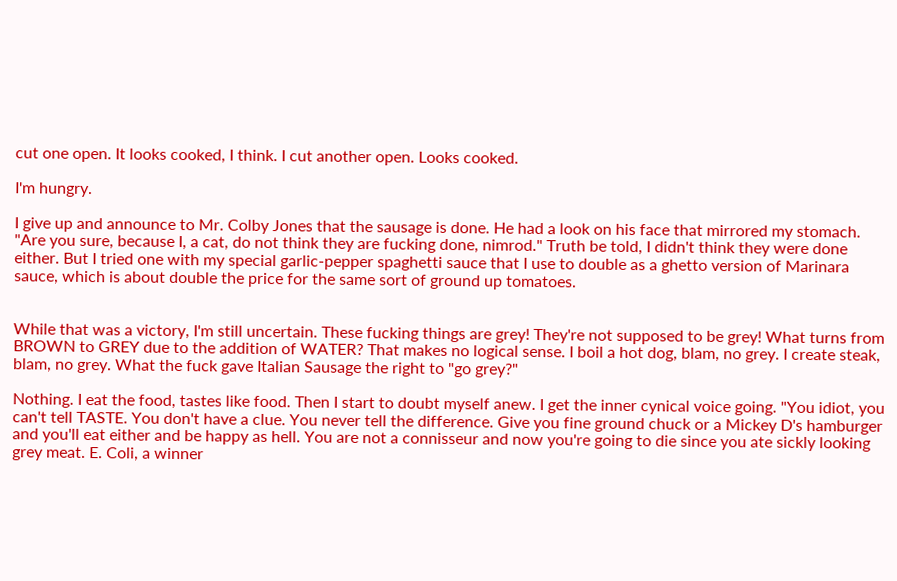cut one open. It looks cooked, I think. I cut another open. Looks cooked.

I'm hungry.

I give up and announce to Mr. Colby Jones that the sausage is done. He had a look on his face that mirrored my stomach. "Are you sure, because I, a cat, do not think they are fucking done, nimrod." Truth be told, I didn't think they were done either. But I tried one with my special garlic-pepper spaghetti sauce that I use to double as a ghetto version of Marinara sauce, which is about double the price for the same sort of ground up tomatoes.


While that was a victory, I'm still uncertain. These fucking things are grey! They're not supposed to be grey! What turns from BROWN to GREY due to the addition of WATER? That makes no logical sense. I boil a hot dog, blam, no grey. I create steak, blam, no grey. What the fuck gave Italian Sausage the right to "go grey?"

Nothing. I eat the food, tastes like food. Then I start to doubt myself anew. I get the inner cynical voice going. "You idiot, you can't tell TASTE. You don't have a clue. You never tell the difference. Give you fine ground chuck or a Mickey D's hamburger and you'll eat either and be happy as hell. You are not a connisseur and now you're going to die since you ate sickly looking grey meat. E. Coli, a winner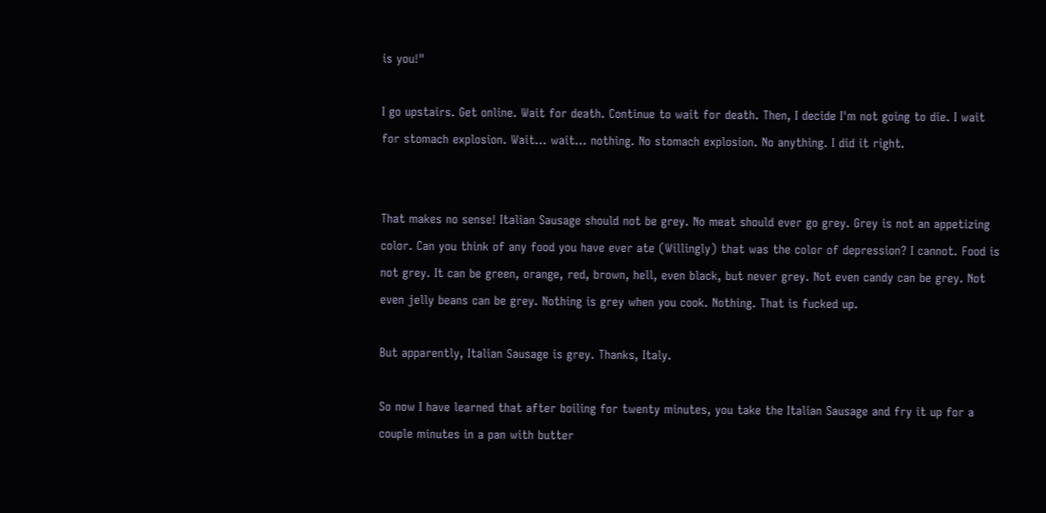is you!"

I go upstairs. Get online. Wait for death. Continue to wait for death. Then, I decide I'm not going to die. I wait for stomach explosion. Wait... wait... nothing. No stomach explosion. No anything. I did it right.


That makes no sense! Italian Sausage should not be grey. No meat should ever go grey. Grey is not an appetizing color. Can you think of any food you have ever ate (Willingly) that was the color of depression? I cannot. Food is not grey. It can be green, orange, red, brown, hell, even black, but never grey. Not even candy can be grey. Not even jelly beans can be grey. Nothing is grey when you cook. Nothing. That is fucked up.

But apparently, Italian Sausage is grey. Thanks, Italy.

So now I have learned that after boiling for twenty minutes, you take the Italian Sausage and fry it up for a couple minutes in a pan with butter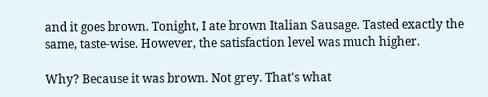and it goes brown. Tonight, I ate brown Italian Sausage. Tasted exactly the same, taste-wise. However, the satisfaction level was much higher.

Why? Because it was brown. Not grey. That's what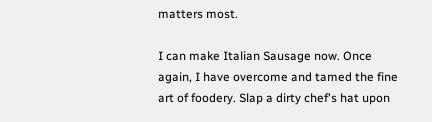matters most.

I can make Italian Sausage now. Once again, I have overcome and tamed the fine art of foodery. Slap a dirty chef's hat upon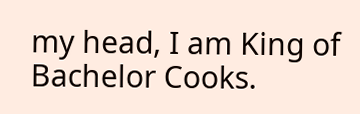my head, I am King of Bachelor Cooks.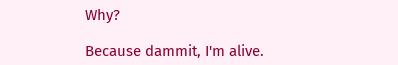Why?

Because dammit, I'm alive.